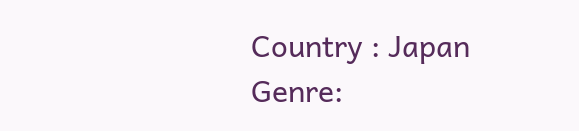Country : Japan
Genre: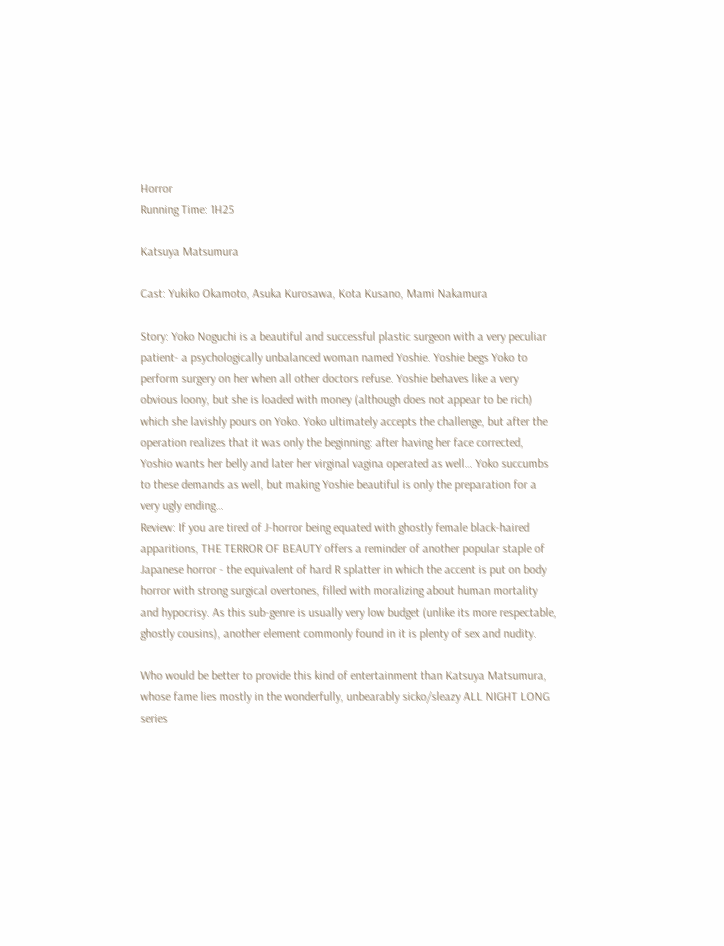Horror
Running Time: 1H25

Katsuya Matsumura

Cast: Yukiko Okamoto, Asuka Kurosawa, Kota Kusano, Mami Nakamura

Story: Yoko Noguchi is a beautiful and successful plastic surgeon with a very peculiar patient- a psychologically unbalanced woman named Yoshie. Yoshie begs Yoko to perform surgery on her when all other doctors refuse. Yoshie behaves like a very obvious loony, but she is loaded with money (although does not appear to be rich) which she lavishly pours on Yoko. Yoko ultimately accepts the challenge, but after the operation realizes that it was only the beginning: after having her face corrected, Yoshio wants her belly and later her virginal vagina operated as well… Yoko succumbs to these demands as well, but making Yoshie beautiful is only the preparation for a very ugly ending…
Review: If you are tired of J-horror being equated with ghostly female black-haired apparitions, THE TERROR OF BEAUTY offers a reminder of another popular staple of Japanese horror - the equivalent of hard R splatter in which the accent is put on body horror with strong surgical overtones, filled with moralizing about human mortality and hypocrisy. As this sub-genre is usually very low budget (unlike its more respectable, ghostly cousins), another element commonly found in it is plenty of sex and nudity.

Who would be better to provide this kind of entertainment than Katsuya Matsumura, whose fame lies mostly in the wonderfully, unbearably sicko/sleazy ALL NIGHT LONG series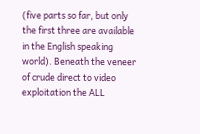(five parts so far, but only the first three are available in the English speaking world). Beneath the veneer of crude direct to video exploitation the ALL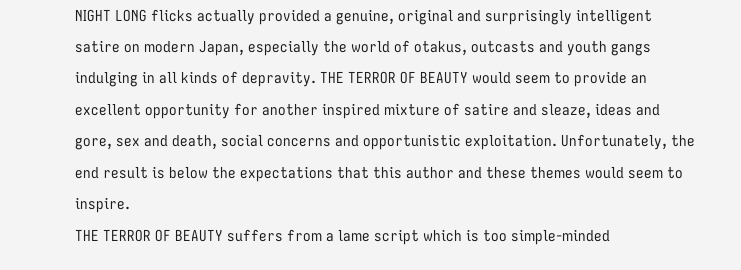NIGHT LONG flicks actually provided a genuine, original and surprisingly intelligent satire on modern Japan, especially the world of otakus, outcasts and youth gangs indulging in all kinds of depravity. THE TERROR OF BEAUTY would seem to provide an excellent opportunity for another inspired mixture of satire and sleaze, ideas and gore, sex and death, social concerns and opportunistic exploitation. Unfortunately, the end result is below the expectations that this author and these themes would seem to inspire.
THE TERROR OF BEAUTY suffers from a lame script which is too simple-minded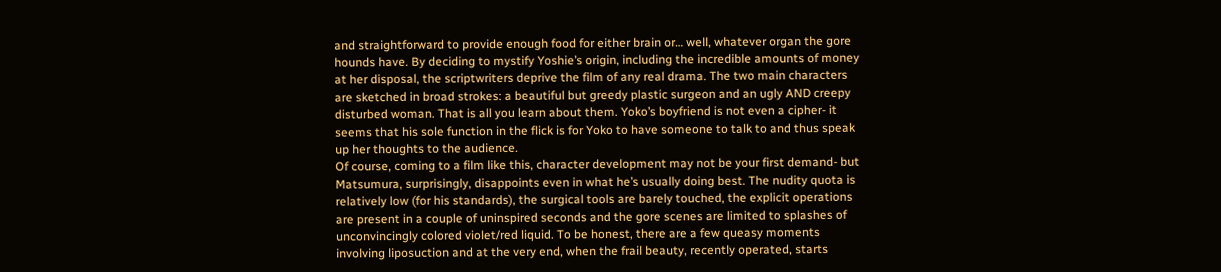and straightforward to provide enough food for either brain or… well, whatever organ the gore hounds have. By deciding to mystify Yoshie’s origin, including the incredible amounts of money at her disposal, the scriptwriters deprive the film of any real drama. The two main characters are sketched in broad strokes: a beautiful but greedy plastic surgeon and an ugly AND creepy disturbed woman. That is all you learn about them. Yoko’s boyfriend is not even a cipher- it seems that his sole function in the flick is for Yoko to have someone to talk to and thus speak up her thoughts to the audience.
Of course, coming to a film like this, character development may not be your first demand- but Matsumura, surprisingly, disappoints even in what he’s usually doing best. The nudity quota is relatively low (for his standards), the surgical tools are barely touched, the explicit operations are present in a couple of uninspired seconds and the gore scenes are limited to splashes of unconvincingly colored violet/red liquid. To be honest, there are a few queasy moments involving liposuction and at the very end, when the frail beauty, recently operated, starts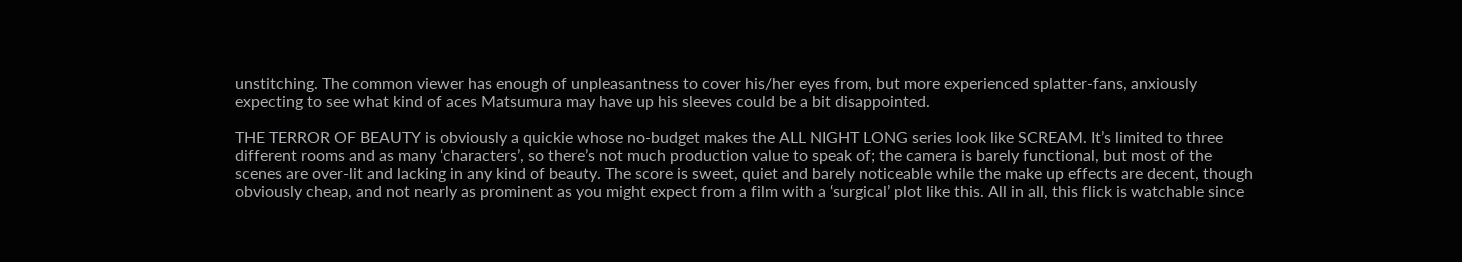unstitching. The common viewer has enough of unpleasantness to cover his/her eyes from, but more experienced splatter-fans, anxiously expecting to see what kind of aces Matsumura may have up his sleeves could be a bit disappointed.

THE TERROR OF BEAUTY is obviously a quickie whose no-budget makes the ALL NIGHT LONG series look like SCREAM. It’s limited to three different rooms and as many ‘characters’, so there’s not much production value to speak of; the camera is barely functional, but most of the scenes are over-lit and lacking in any kind of beauty. The score is sweet, quiet and barely noticeable while the make up effects are decent, though obviously cheap, and not nearly as prominent as you might expect from a film with a ‘surgical’ plot like this. All in all, this flick is watchable since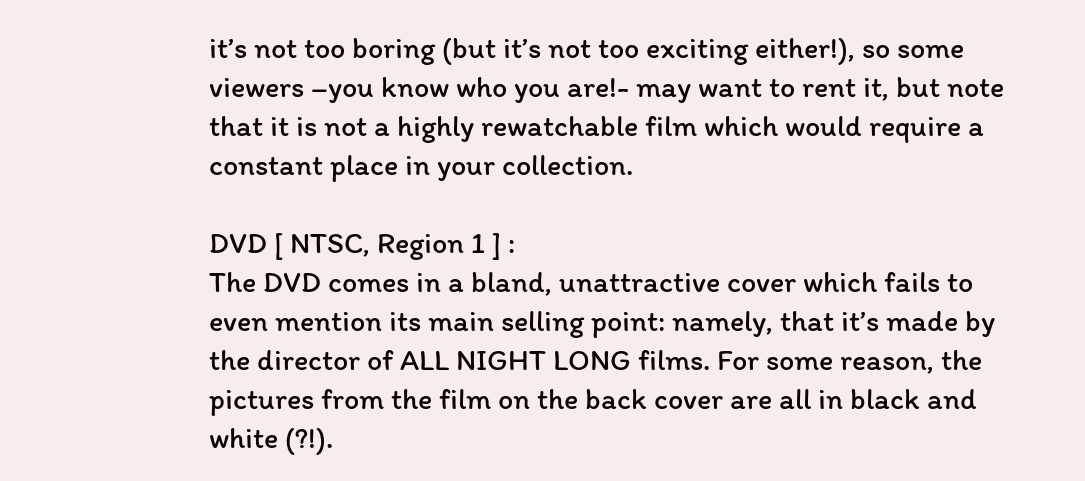it’s not too boring (but it’s not too exciting either!), so some viewers –you know who you are!- may want to rent it, but note that it is not a highly rewatchable film which would require a constant place in your collection.

DVD [ NTSC, Region 1 ] :
The DVD comes in a bland, unattractive cover which fails to even mention its main selling point: namely, that it’s made by the director of ALL NIGHT LONG films. For some reason, the pictures from the film on the back cover are all in black and white (?!).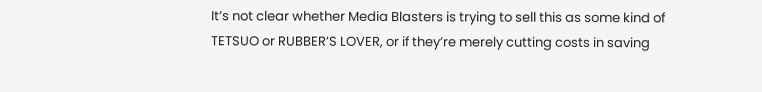It’s not clear whether Media Blasters is trying to sell this as some kind of TETSUO or RUBBER’S LOVER, or if they’re merely cutting costs in saving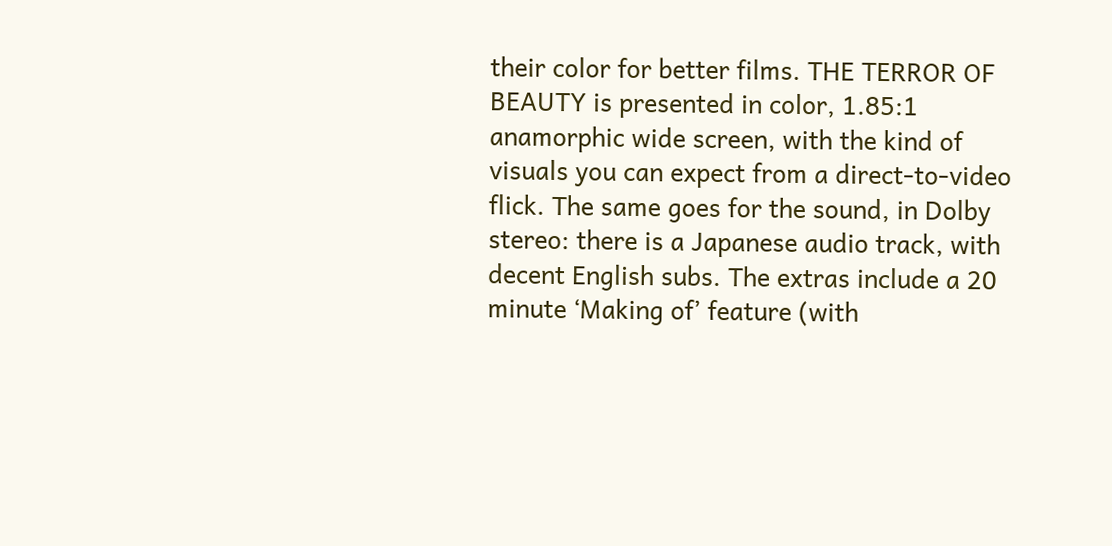their color for better films. THE TERROR OF BEAUTY is presented in color, 1.85:1 anamorphic wide screen, with the kind of visuals you can expect from a direct-to-video flick. The same goes for the sound, in Dolby stereo: there is a Japanese audio track, with decent English subs. The extras include a 20 minute ‘Making of’ feature (with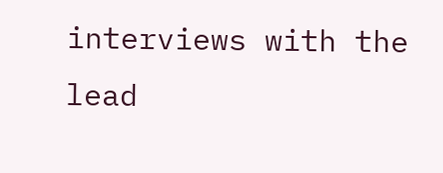interviews with the lead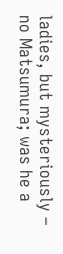ladies, but mysteriously – no Matsumura; was he a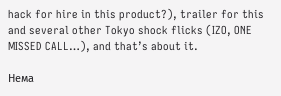hack for hire in this product?), trailer for this and several other Tokyo shock flicks (IZO, ONE MISSED CALL…), and that’s about it.

Нема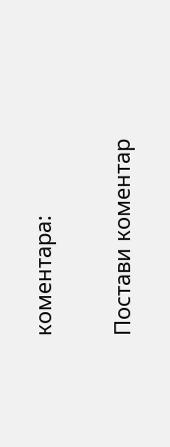коментара:

Постави коментар